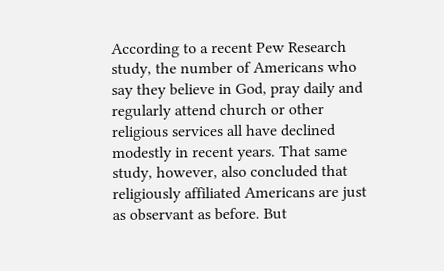According to a recent Pew Research study, the number of Americans who say they believe in God, pray daily and regularly attend church or other religious services all have declined modestly in recent years. That same study, however, also concluded that religiously affiliated Americans are just as observant as before. But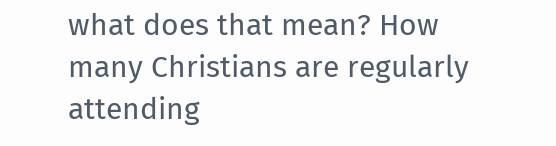what does that mean? How many Christians are regularly attending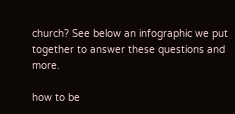church? See below an infographic we put together to answer these questions and more.

how to be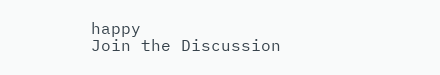happy
Join the Discussion